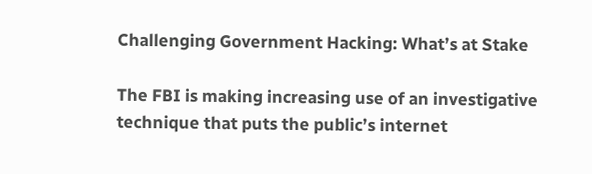Challenging Government Hacking: What’s at Stake

The FBI is making increasing use of an investigative technique that puts the public’s internet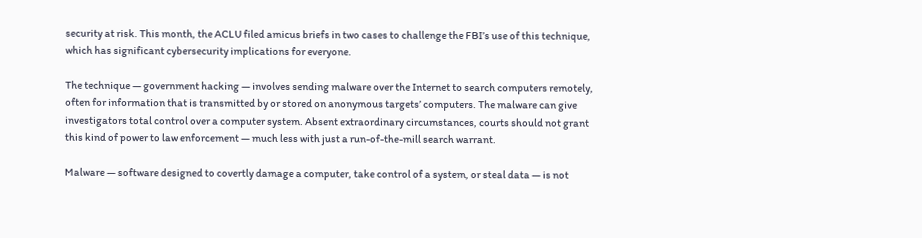security at risk. This month, the ACLU filed amicus briefs in two cases to challenge the FBI’s use of this technique, which has significant cybersecurity implications for everyone.

The technique — government hacking — involves sending malware over the Internet to search computers remotely, often for information that is transmitted by or stored on anonymous targets’ computers. The malware can give investigators total control over a computer system. Absent extraordinary circumstances, courts should not grant this kind of power to law enforcement — much less with just a run-of-the-mill search warrant.

Malware — software designed to covertly damage a computer, take control of a system, or steal data — is not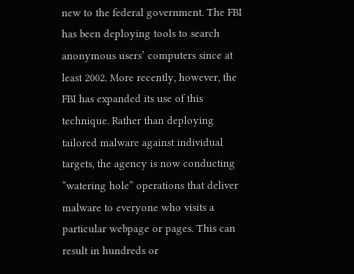new to the federal government. The FBI has been deploying tools to search anonymous users’ computers since at least 2002. More recently, however, the FBI has expanded its use of this technique. Rather than deploying tailored malware against individual targets, the agency is now conducting “watering hole” operations that deliver malware to everyone who visits a particular webpage or pages. This can result in hundreds or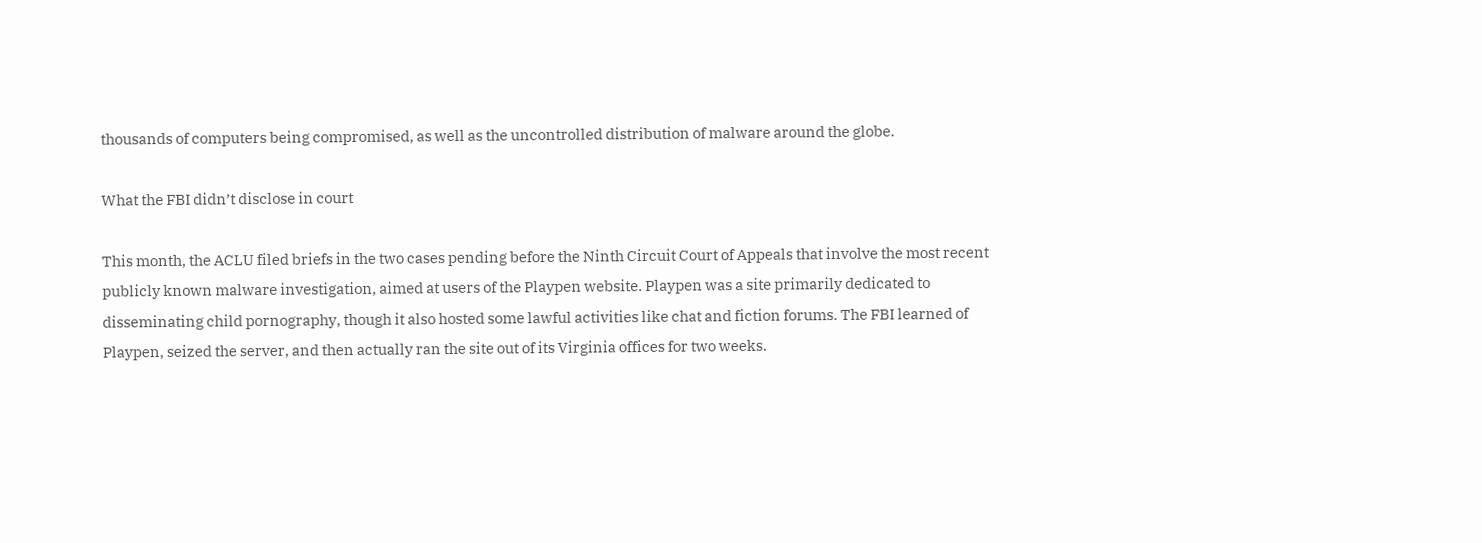thousands of computers being compromised, as well as the uncontrolled distribution of malware around the globe.

What the FBI didn’t disclose in court

This month, the ACLU filed briefs in the two cases pending before the Ninth Circuit Court of Appeals that involve the most recent publicly known malware investigation, aimed at users of the Playpen website. Playpen was a site primarily dedicated to disseminating child pornography, though it also hosted some lawful activities like chat and fiction forums. The FBI learned of Playpen, seized the server, and then actually ran the site out of its Virginia offices for two weeks.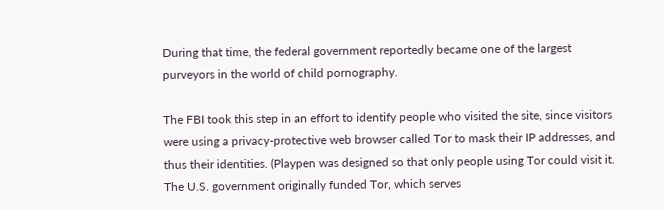During that time, the federal government reportedly became one of the largest purveyors in the world of child pornography.

The FBI took this step in an effort to identify people who visited the site, since visitors were using a privacy-protective web browser called Tor to mask their IP addresses, and thus their identities. (Playpen was designed so that only people using Tor could visit it. The U.S. government originally funded Tor, which serves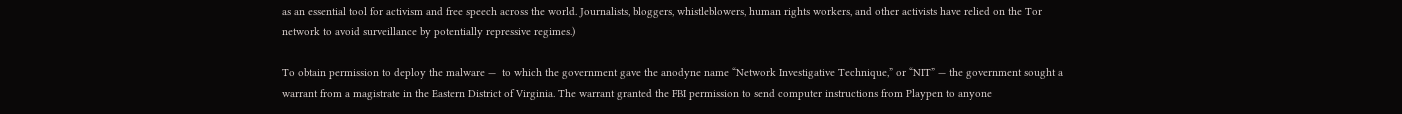as an essential tool for activism and free speech across the world. Journalists, bloggers, whistleblowers, human rights workers, and other activists have relied on the Tor network to avoid surveillance by potentially repressive regimes.)

To obtain permission to deploy the malware —  to which the government gave the anodyne name “Network Investigative Technique,” or “NIT” — the government sought a warrant from a magistrate in the Eastern District of Virginia. The warrant granted the FBI permission to send computer instructions from Playpen to anyone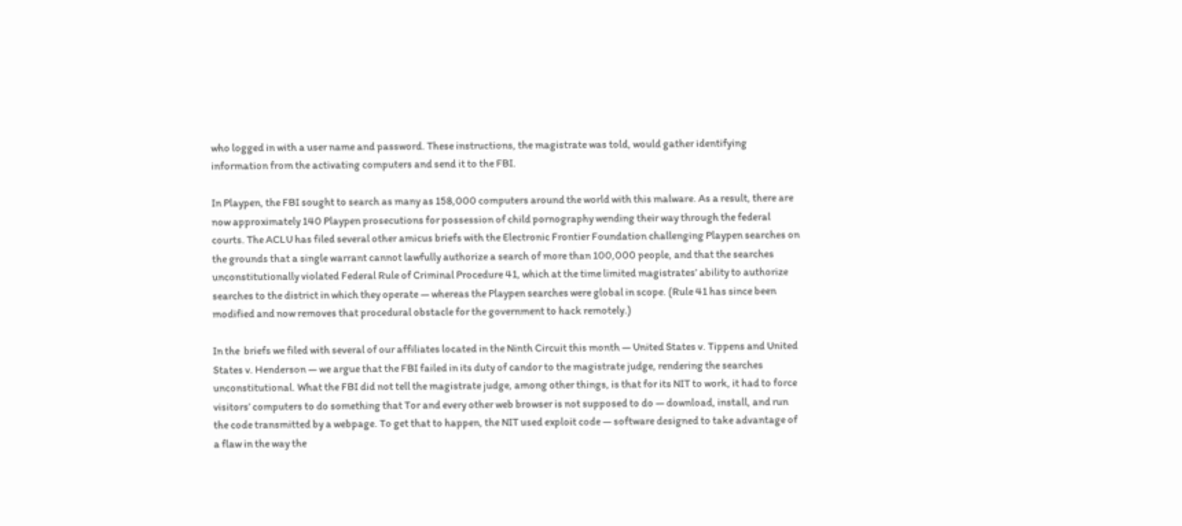who logged in with a user name and password. These instructions, the magistrate was told, would gather identifying information from the activating computers and send it to the FBI.

In Playpen, the FBI sought to search as many as 158,000 computers around the world with this malware. As a result, there are now approximately 140 Playpen prosecutions for possession of child pornography wending their way through the federal courts. The ACLU has filed several other amicus briefs with the Electronic Frontier Foundation challenging Playpen searches on the grounds that a single warrant cannot lawfully authorize a search of more than 100,000 people, and that the searches unconstitutionally violated Federal Rule of Criminal Procedure 41, which at the time limited magistrates’ ability to authorize searches to the district in which they operate — whereas the Playpen searches were global in scope. (Rule 41 has since been modified and now removes that procedural obstacle for the government to hack remotely.)

In the  briefs we filed with several of our affiliates located in the Ninth Circuit this month — United States v. Tippens and United States v. Henderson — we argue that the FBI failed in its duty of candor to the magistrate judge, rendering the searches unconstitutional. What the FBI did not tell the magistrate judge, among other things, is that for its NIT to work, it had to force visitors’ computers to do something that Tor and every other web browser is not supposed to do — download, install, and run the code transmitted by a webpage. To get that to happen, the NIT used exploit code — software designed to take advantage of a flaw in the way the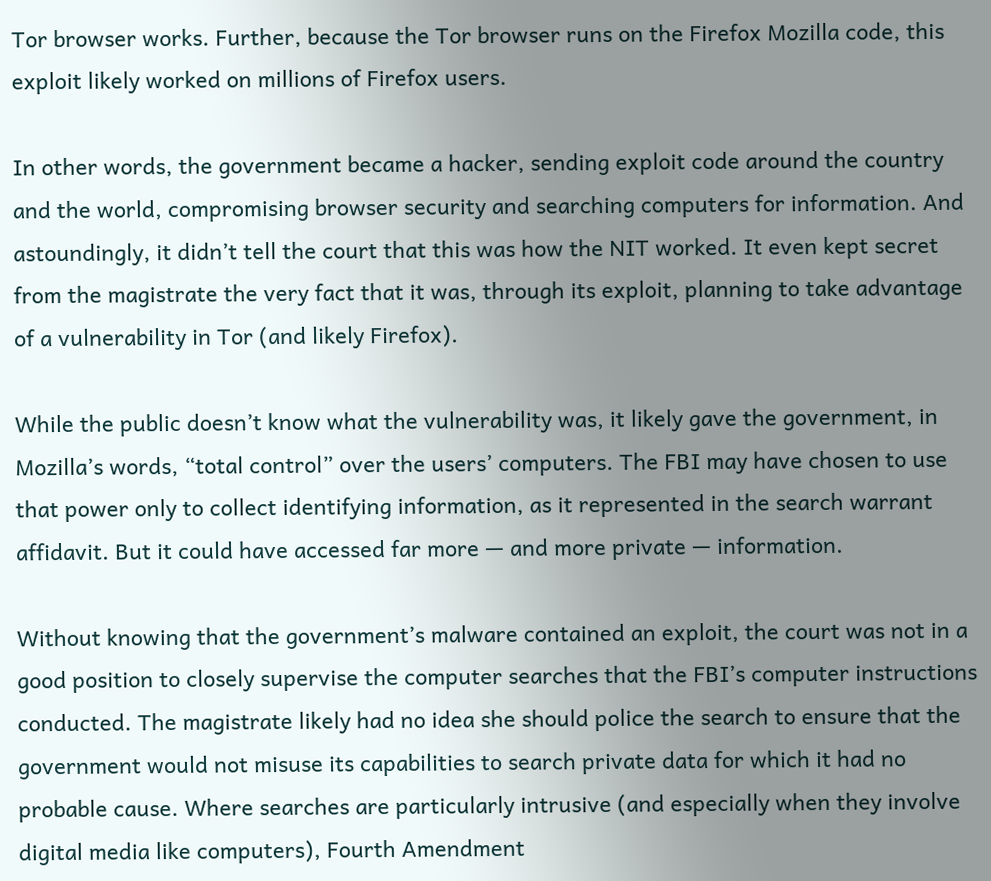Tor browser works. Further, because the Tor browser runs on the Firefox Mozilla code, this exploit likely worked on millions of Firefox users.

In other words, the government became a hacker, sending exploit code around the country and the world, compromising browser security and searching computers for information. And astoundingly, it didn’t tell the court that this was how the NIT worked. It even kept secret from the magistrate the very fact that it was, through its exploit, planning to take advantage of a vulnerability in Tor (and likely Firefox).

While the public doesn’t know what the vulnerability was, it likely gave the government, in Mozilla’s words, “total control” over the users’ computers. The FBI may have chosen to use that power only to collect identifying information, as it represented in the search warrant affidavit. But it could have accessed far more — and more private — information.

Without knowing that the government’s malware contained an exploit, the court was not in a good position to closely supervise the computer searches that the FBI’s computer instructions conducted. The magistrate likely had no idea she should police the search to ensure that the government would not misuse its capabilities to search private data for which it had no probable cause. Where searches are particularly intrusive (and especially when they involve digital media like computers), Fourth Amendment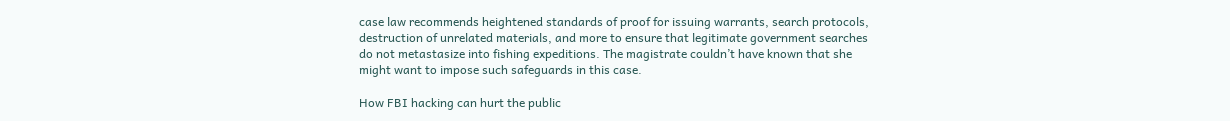case law recommends heightened standards of proof for issuing warrants, search protocols, destruction of unrelated materials, and more to ensure that legitimate government searches do not metastasize into fishing expeditions. The magistrate couldn’t have known that she might want to impose such safeguards in this case.

How FBI hacking can hurt the public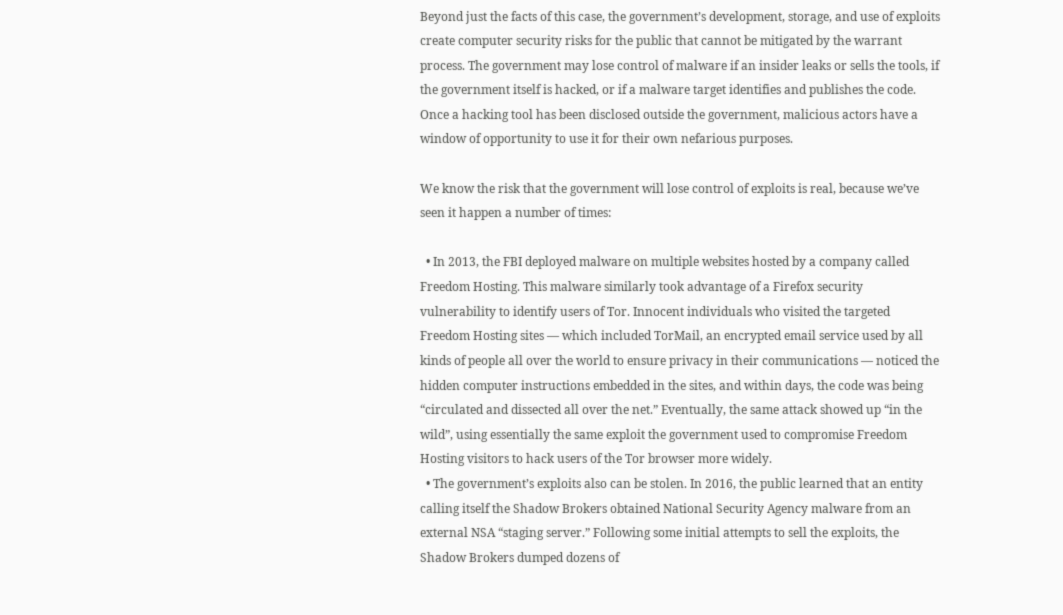Beyond just the facts of this case, the government’s development, storage, and use of exploits create computer security risks for the public that cannot be mitigated by the warrant process. The government may lose control of malware if an insider leaks or sells the tools, if the government itself is hacked, or if a malware target identifies and publishes the code. Once a hacking tool has been disclosed outside the government, malicious actors have a window of opportunity to use it for their own nefarious purposes.

We know the risk that the government will lose control of exploits is real, because we’ve seen it happen a number of times:

  • In 2013, the FBI deployed malware on multiple websites hosted by a company called Freedom Hosting. This malware similarly took advantage of a Firefox security vulnerability to identify users of Tor. Innocent individuals who visited the targeted Freedom Hosting sites — which included TorMail, an encrypted email service used by all kinds of people all over the world to ensure privacy in their communications — noticed the hidden computer instructions embedded in the sites, and within days, the code was being “circulated and dissected all over the net.” Eventually, the same attack showed up “in the wild”, using essentially the same exploit the government used to compromise Freedom Hosting visitors to hack users of the Tor browser more widely.
  • The government’s exploits also can be stolen. In 2016, the public learned that an entity calling itself the Shadow Brokers obtained National Security Agency malware from an external NSA “staging server.” Following some initial attempts to sell the exploits, the Shadow Brokers dumped dozens of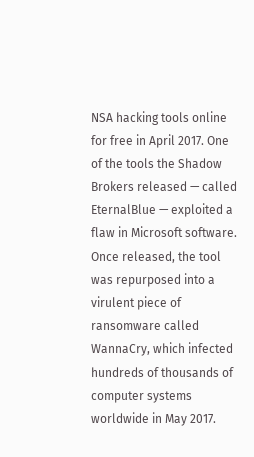NSA hacking tools online for free in April 2017. One of the tools the Shadow Brokers released — called EternalBlue — exploited a flaw in Microsoft software. Once released, the tool was repurposed into a virulent piece of ransomware called WannaCry, which infected hundreds of thousands of computer systems worldwide in May 2017.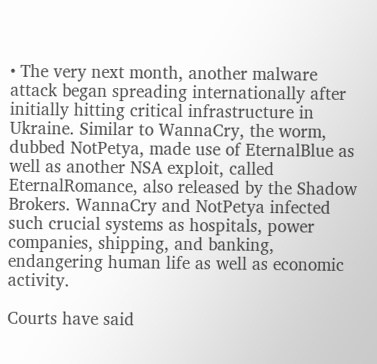• The very next month, another malware attack began spreading internationally after initially hitting critical infrastructure in Ukraine. Similar to WannaCry, the worm, dubbed NotPetya, made use of EternalBlue as well as another NSA exploit, called EternalRomance, also released by the Shadow Brokers. WannaCry and NotPetya infected such crucial systems as hospitals, power companies, shipping, and banking, endangering human life as well as economic activity.

Courts have said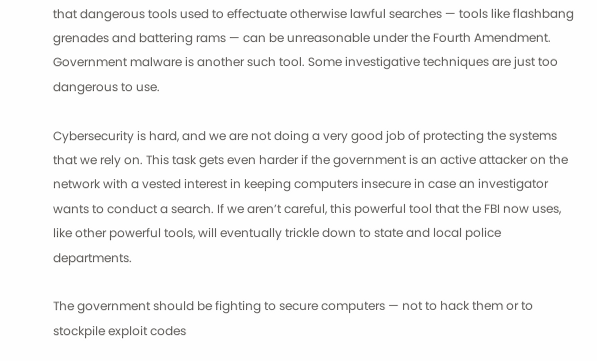that dangerous tools used to effectuate otherwise lawful searches — tools like flashbang grenades and battering rams — can be unreasonable under the Fourth Amendment. Government malware is another such tool. Some investigative techniques are just too dangerous to use.

Cybersecurity is hard, and we are not doing a very good job of protecting the systems that we rely on. This task gets even harder if the government is an active attacker on the network with a vested interest in keeping computers insecure in case an investigator wants to conduct a search. If we aren’t careful, this powerful tool that the FBI now uses, like other powerful tools, will eventually trickle down to state and local police departments.

The government should be fighting to secure computers — not to hack them or to stockpile exploit codes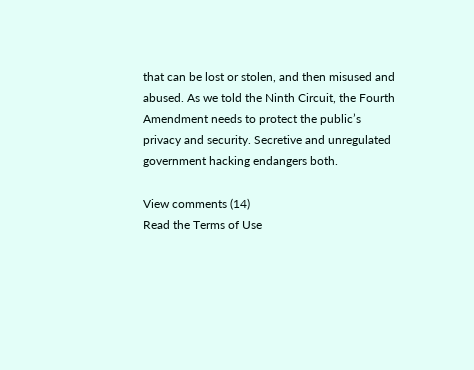that can be lost or stolen, and then misused and abused. As we told the Ninth Circuit, the Fourth Amendment needs to protect the public’s privacy and security. Secretive and unregulated government hacking endangers both.

View comments (14)
Read the Terms of Use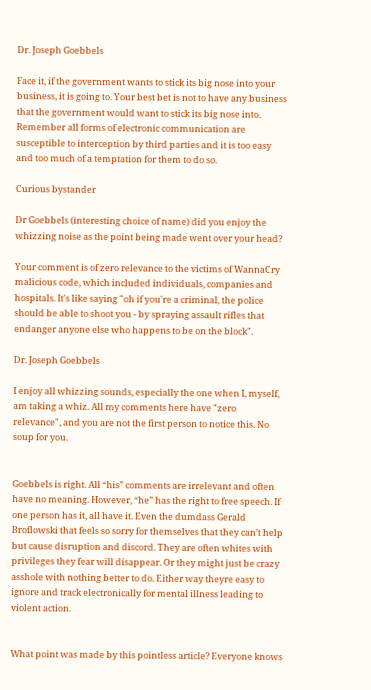Dr. Joseph Goebbels

Face it, if the government wants to stick its big nose into your business, it is going to. Your best bet is not to have any business that the government would want to stick its big nose into. Remember all forms of electronic communication are susceptible to interception by third parties and it is too easy and too much of a temptation for them to do so.

Curious bystander

Dr Goebbels (interesting choice of name) did you enjoy the whizzing noise as the point being made went over your head?

Your comment is of zero relevance to the victims of WannaCry malicious code, which included individuals, companies and hospitals. It's like saying "oh if you're a criminal, the police should be able to shoot you - by spraying assault rifles that endanger anyone else who happens to be on the block".

Dr. Joseph Goebbels

I enjoy all whizzing sounds, especially the one when I, myself, am taking a whiz. All my comments here have "zero relevance", and you are not the first person to notice this. No soup for you.


Goebbels is right. All “his” comments are irrelevant and often have no meaning. However, “he” has the right to free speech. If one person has it, all have it. Even the dumdass Gerald Broflowski that feels so sorry for themselves that they can’t help but cause disruption and discord. They are often whites with privileges they fear will disappear. Or they might just be crazy asshole with nothing better to do. Either way theyre easy to ignore and track electronically for mental illness leading to violent action.


What point was made by this pointless article? Everyone knows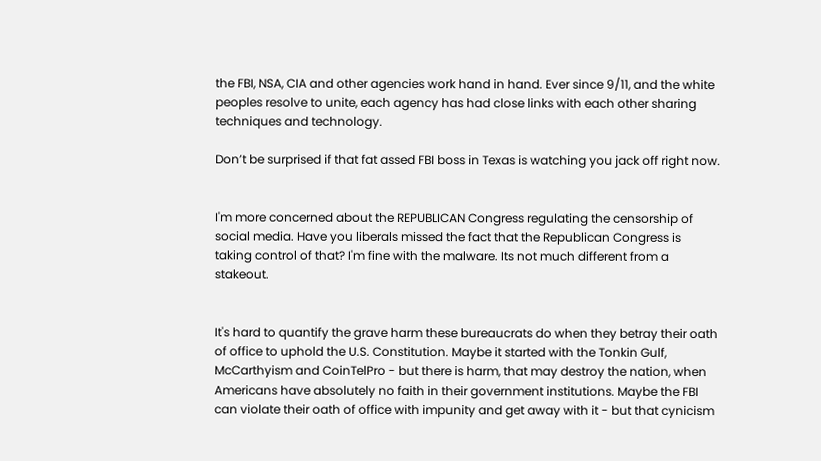the FBI, NSA, CIA and other agencies work hand in hand. Ever since 9/11, and the white peoples resolve to unite, each agency has had close links with each other sharing techniques and technology.

Don’t be surprised if that fat assed FBI boss in Texas is watching you jack off right now.


I'm more concerned about the REPUBLICAN Congress regulating the censorship of social media. Have you liberals missed the fact that the Republican Congress is taking control of that? I'm fine with the malware. Its not much different from a stakeout.


It's hard to quantify the grave harm these bureaucrats do when they betray their oath of office to uphold the U.S. Constitution. Maybe it started with the Tonkin Gulf, McCarthyism and CoinTelPro - but there is harm, that may destroy the nation, when Americans have absolutely no faith in their government institutions. Maybe the FBI can violate their oath of office with impunity and get away with it - but that cynicism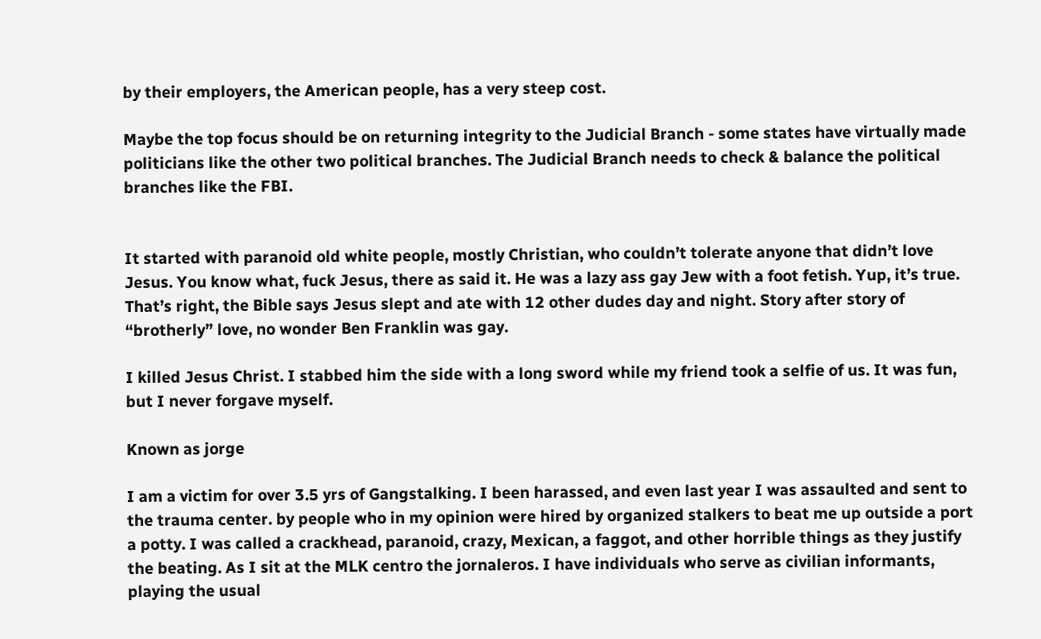by their employers, the American people, has a very steep cost.

Maybe the top focus should be on returning integrity to the Judicial Branch - some states have virtually made politicians like the other two political branches. The Judicial Branch needs to check & balance the political branches like the FBI.


It started with paranoid old white people, mostly Christian, who couldn’t tolerate anyone that didn’t love Jesus. You know what, fuck Jesus, there as said it. He was a lazy ass gay Jew with a foot fetish. Yup, it’s true. That’s right, the Bible says Jesus slept and ate with 12 other dudes day and night. Story after story of “brotherly” love, no wonder Ben Franklin was gay.

I killed Jesus Christ. I stabbed him the side with a long sword while my friend took a selfie of us. It was fun, but I never forgave myself.

Known as jorge

I am a victim for over 3.5 yrs of Gangstalking. I been harassed, and even last year I was assaulted and sent to the trauma center. by people who in my opinion were hired by organized stalkers to beat me up outside a port a potty. I was called a crackhead, paranoid, crazy, Mexican, a faggot, and other horrible things as they justify the beating. As I sit at the MLK centro the jornaleros. I have individuals who serve as civilian informants, playing the usual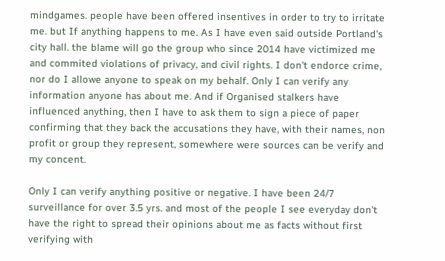mindgames. people have been offered insentives in order to try to irritate me. but If anything happens to me. As I have even said outside Portland's city hall. the blame will go the group who since 2014 have victimized me and commited violations of privacy, and civil rights. I don't endorce crime, nor do I allowe anyone to speak on my behalf. Only I can verify any information anyone has about me. And if Organised stalkers have influenced anything, then I have to ask them to sign a piece of paper confirming that they back the accusations they have, with their names, non profit or group they represent, somewhere were sources can be verify and my concent.

Only I can verify anything positive or negative. I have been 24/7 surveillance for over 3.5 yrs. and most of the people I see everyday don't have the right to spread their opinions about me as facts without first verifying with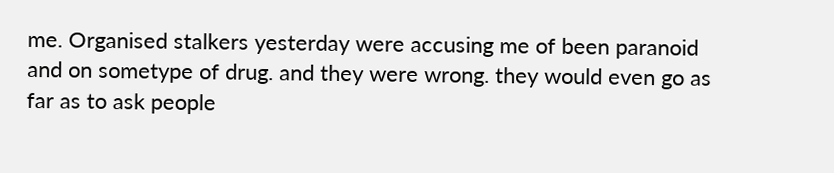me. Organised stalkers yesterday were accusing me of been paranoid and on sometype of drug. and they were wrong. they would even go as far as to ask people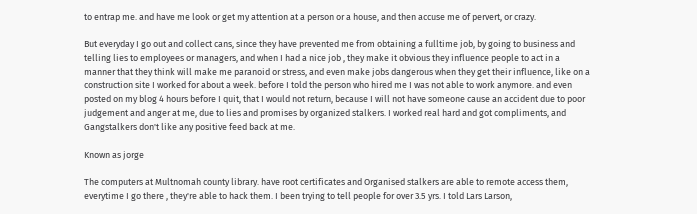to entrap me. and have me look or get my attention at a person or a house, and then accuse me of pervert, or crazy.

But everyday I go out and collect cans, since they have prevented me from obtaining a fulltime job, by going to business and telling lies to employees or managers, and when I had a nice job , they make it obvious they influence people to act in a manner that they think will make me paranoid or stress, and even make jobs dangerous when they get their influence, like on a construction site I worked for about a week. before I told the person who hired me I was not able to work anymore. and even posted on my blog 4 hours before I quit, that I would not return, because I will not have someone cause an accident due to poor judgement and anger at me, due to lies and promises by organized stalkers. I worked real hard and got compliments, and Gangstalkers don't like any positive feed back at me.

Known as jorge

The computers at Multnomah county library. have root certificates and Organised stalkers are able to remote access them, everytime I go there , they're able to hack them. I been trying to tell people for over 3.5 yrs. I told Lars Larson,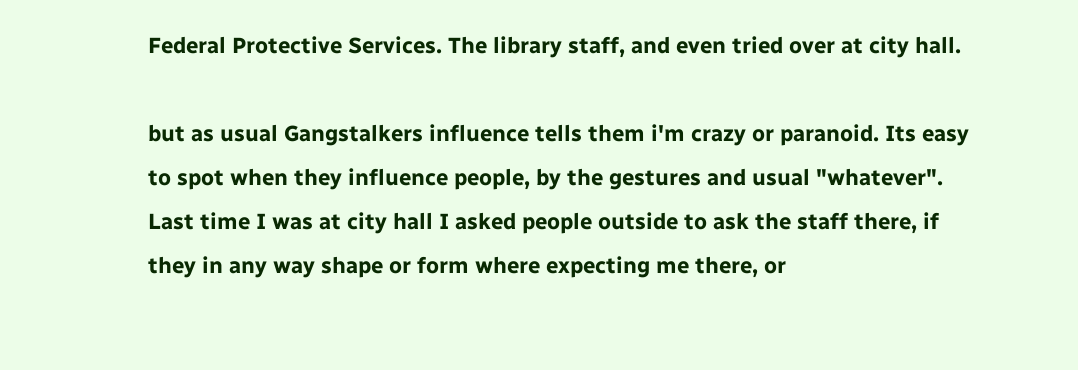Federal Protective Services. The library staff, and even tried over at city hall.

but as usual Gangstalkers influence tells them i'm crazy or paranoid. Its easy to spot when they influence people, by the gestures and usual "whatever". Last time I was at city hall I asked people outside to ask the staff there, if they in any way shape or form where expecting me there, or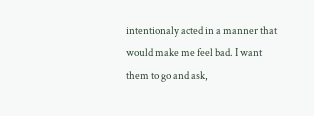intentionaly acted in a manner that would make me feel bad. I want them to go and ask,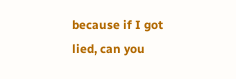because if I got lied, can you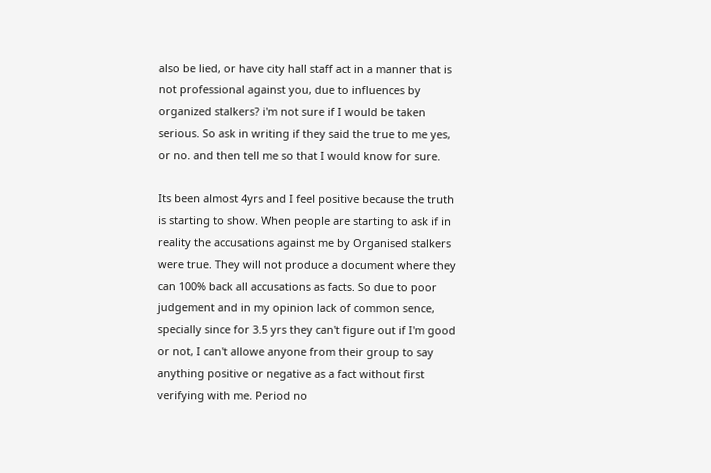also be lied, or have city hall staff act in a manner that is not professional against you, due to influences by organized stalkers? i'm not sure if I would be taken serious. So ask in writing if they said the true to me yes, or no. and then tell me so that I would know for sure.

Its been almost 4yrs and I feel positive because the truth is starting to show. When people are starting to ask if in reality the accusations against me by Organised stalkers were true. They will not produce a document where they can 100% back all accusations as facts. So due to poor judgement and in my opinion lack of common sence, specially since for 3.5 yrs they can't figure out if I'm good or not, I can't allowe anyone from their group to say anything positive or negative as a fact without first verifying with me. Period no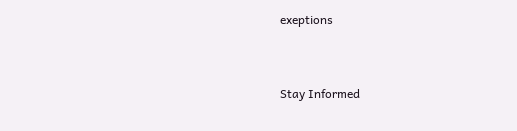exeptions


Stay Informed